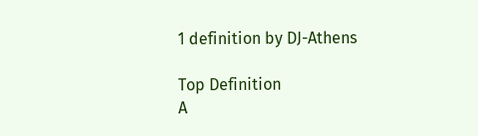1 definition by DJ-Athens

Top Definition
A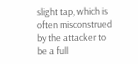slight tap, which is often misconstrued by the attacker to be a full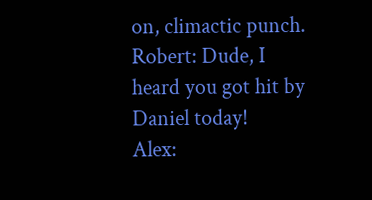on, climactic punch.
Robert: Dude, I heard you got hit by Daniel today!
Alex: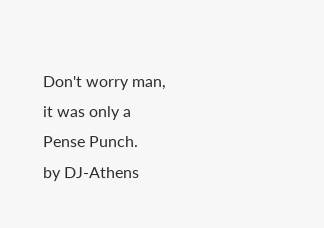Don't worry man, it was only a Pense Punch.
by DJ-Athens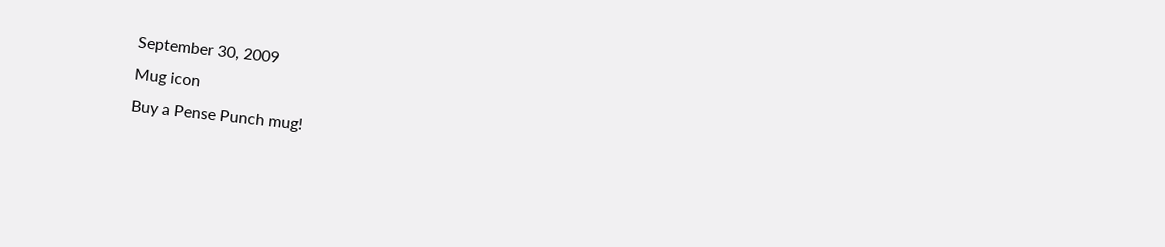September 30, 2009
Mug icon
Buy a Pense Punch mug!